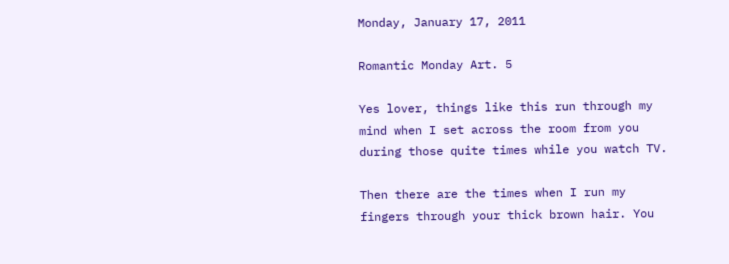Monday, January 17, 2011

Romantic Monday Art. 5

Yes lover, things like this run through my mind when I set across the room from you during those quite times while you watch TV.

Then there are the times when I run my fingers through your thick brown hair. You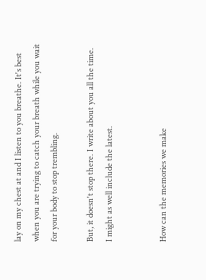lay on my chest at and I listen to you breathe. It's best when you are trying to catch your breath while you wait for your body to stop trembling.

But, it doesn't stop there. I write about you all the time. I might as well include the latest.


How can the memories we make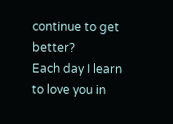continue to get better?
Each day I learn to love you in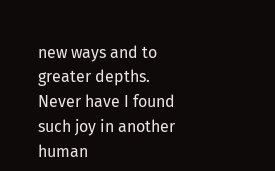new ways and to greater depths.
Never have I found such joy in another human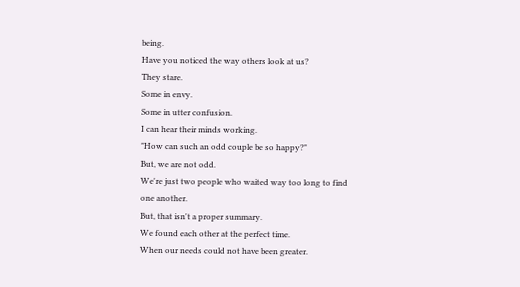being.
Have you noticed the way others look at us?
They stare.
Some in envy.
Some in utter confusion.
I can hear their minds working.
"How can such an odd couple be so happy?"
But, we are not odd.
We're just two people who waited way too long to find one another.
But, that isn't a proper summary.
We found each other at the perfect time.
When our needs could not have been greater.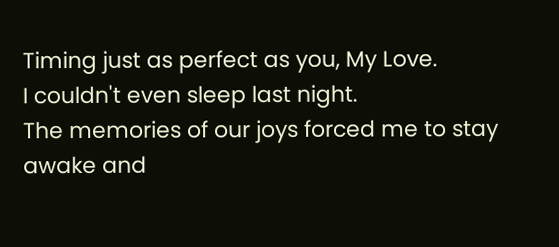Timing just as perfect as you, My Love.
I couldn't even sleep last night.
The memories of our joys forced me to stay awake and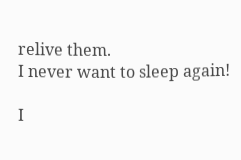relive them.
I never want to sleep again!

I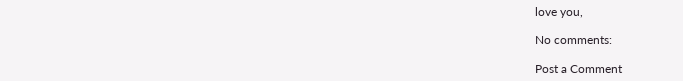love you,

No comments:

Post a Comment